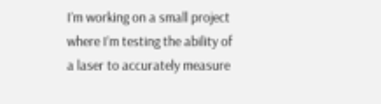I’m working on a small project where I’m testing the ability of a laser to accurately measure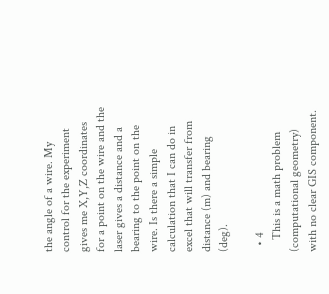the angle of a wire. My control for the experiment gives me X,Y,Z coordinates for a point on the wire and the laser gives a distance and a bearing to the point on the wire. Is there a simple calculation that I can do in excel that will transfer from distance (m) and bearing (deg).

  • 4
    This is a math problem (computational geometry) with no clear GIS component.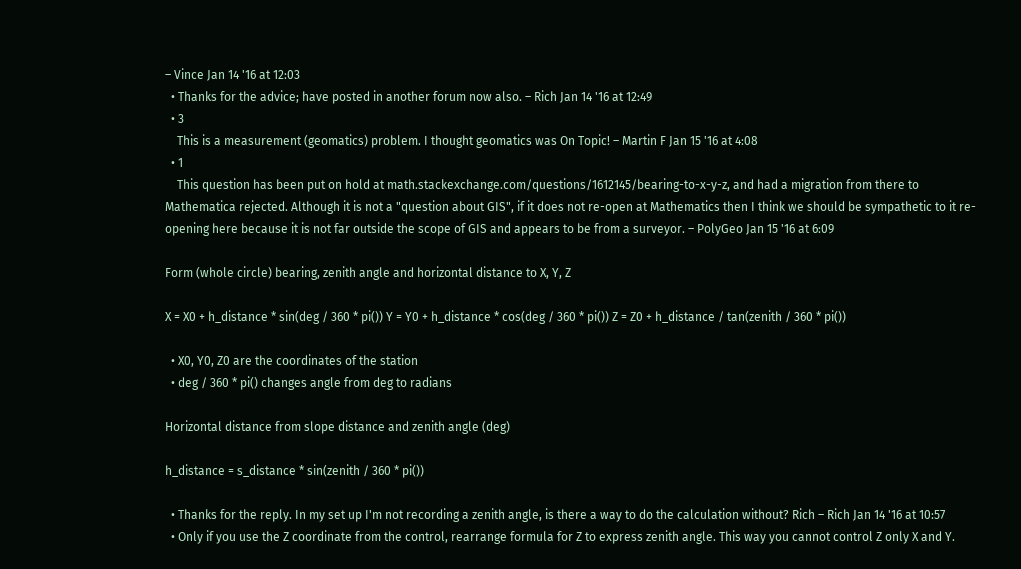– Vince Jan 14 '16 at 12:03
  • Thanks for the advice; have posted in another forum now also. – Rich Jan 14 '16 at 12:49
  • 3
    This is a measurement (geomatics) problem. I thought geomatics was On Topic! – Martin F Jan 15 '16 at 4:08
  • 1
    This question has been put on hold at math.stackexchange.com/questions/1612145/bearing-to-x-y-z, and had a migration from there to Mathematica rejected. Although it is not a "question about GIS", if it does not re-open at Mathematics then I think we should be sympathetic to it re-opening here because it is not far outside the scope of GIS and appears to be from a surveyor. – PolyGeo Jan 15 '16 at 6:09

Form (whole circle) bearing, zenith angle and horizontal distance to X, Y, Z

X = X0 + h_distance * sin(deg / 360 * pi()) Y = Y0 + h_distance * cos(deg / 360 * pi()) Z = Z0 + h_distance / tan(zenith / 360 * pi())

  • X0, Y0, Z0 are the coordinates of the station
  • deg / 360 * pi() changes angle from deg to radians

Horizontal distance from slope distance and zenith angle (deg)

h_distance = s_distance * sin(zenith / 360 * pi())

  • Thanks for the reply. In my set up I'm not recording a zenith angle, is there a way to do the calculation without? Rich – Rich Jan 14 '16 at 10:57
  • Only if you use the Z coordinate from the control, rearrange formula for Z to express zenith angle. This way you cannot control Z only X and Y.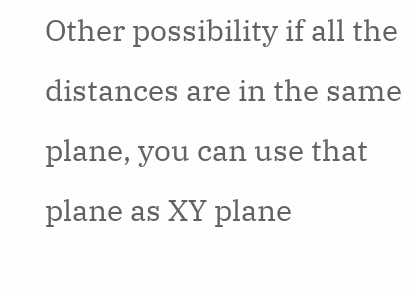Other possibility if all the distances are in the same plane, you can use that plane as XY plane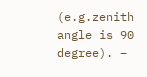(e.g.zenith angle is 90 degree). –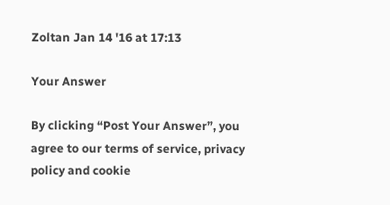Zoltan Jan 14 '16 at 17:13

Your Answer

By clicking “Post Your Answer”, you agree to our terms of service, privacy policy and cookie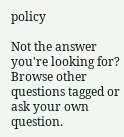policy

Not the answer you're looking for? Browse other questions tagged or ask your own question.